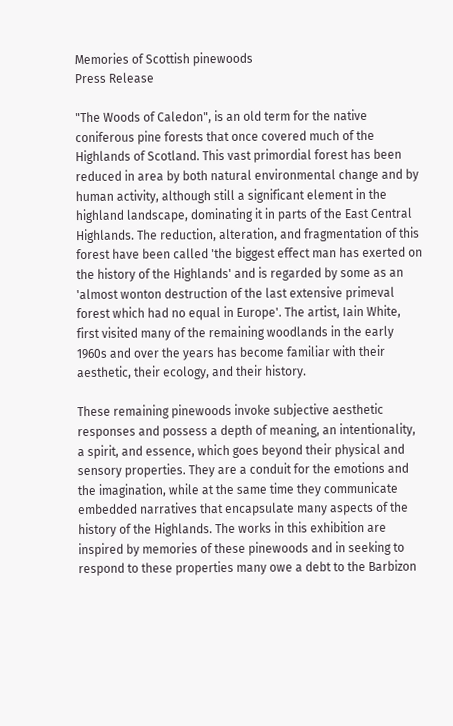Memories of Scottish pinewoods
Press Release

"The Woods of Caledon", is an old term for the native coniferous pine forests that once covered much of the Highlands of Scotland. This vast primordial forest has been reduced in area by both natural environmental change and by human activity, although still a significant element in the highland landscape, dominating it in parts of the East Central Highlands. The reduction, alteration, and fragmentation of this forest have been called 'the biggest effect man has exerted on the history of the Highlands' and is regarded by some as an 'almost wonton destruction of the last extensive primeval forest which had no equal in Europe'. The artist, Iain White, first visited many of the remaining woodlands in the early 1960s and over the years has become familiar with their aesthetic, their ecology, and their history.

These remaining pinewoods invoke subjective aesthetic responses and possess a depth of meaning, an intentionality, a spirit, and essence, which goes beyond their physical and sensory properties. They are a conduit for the emotions and the imagination, while at the same time they communicate embedded narratives that encapsulate many aspects of the history of the Highlands. The works in this exhibition are inspired by memories of these pinewoods and in seeking to respond to these properties many owe a debt to the Barbizon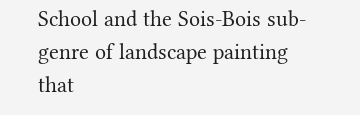School and the Sois-Bois sub-genre of landscape painting that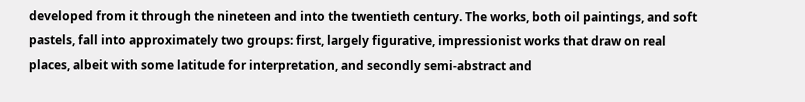developed from it through the nineteen and into the twentieth century. The works, both oil paintings, and soft pastels, fall into approximately two groups: first, largely figurative, impressionist works that draw on real places, albeit with some latitude for interpretation, and secondly semi-abstract and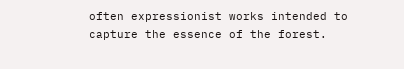often expressionist works intended to capture the essence of the forest.